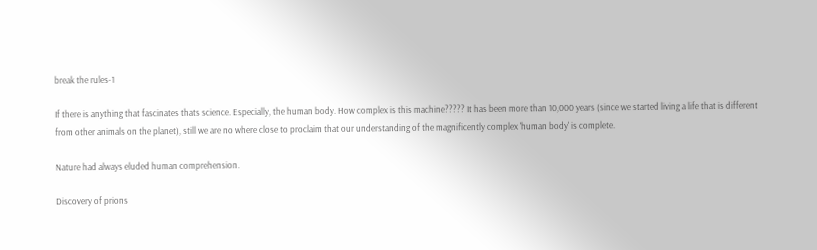break the rules-1

If there is anything that fascinates thats science. Especially, the human body. How complex is this machine????? It has been more than 10,000 years (since we started living a life that is different from other animals on the planet), still we are no where close to proclaim that our understanding of the magnificently complex 'human body' is complete.

Nature had always eluded human comprehension.

Discovery of prions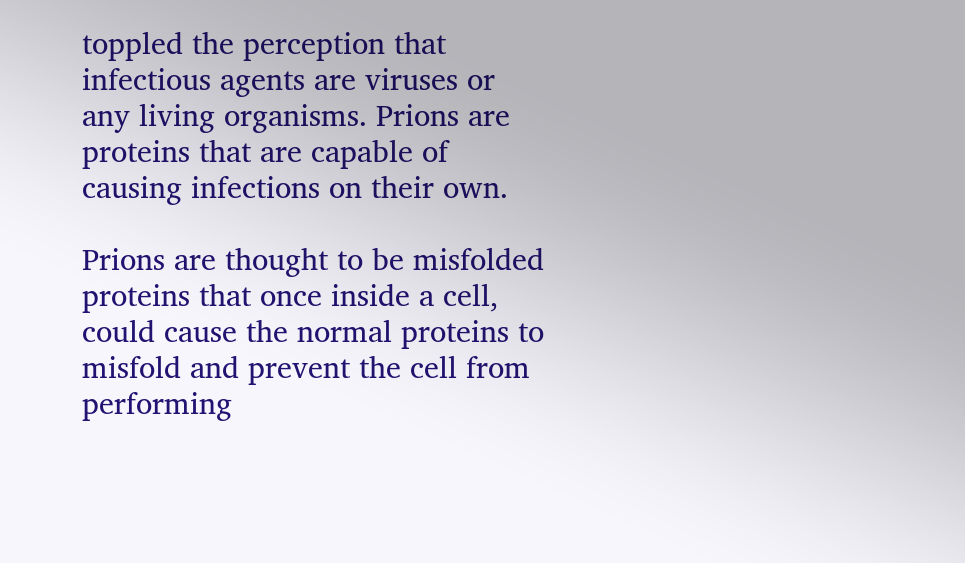toppled the perception that infectious agents are viruses or any living organisms. Prions are proteins that are capable of causing infections on their own.

Prions are thought to be misfolded proteins that once inside a cell, could cause the normal proteins to misfold and prevent the cell from performing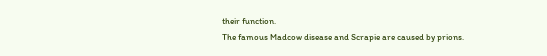their function.
The famous Madcow disease and Scrapie are caused by prions.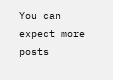You can expect more posts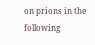on prions in the following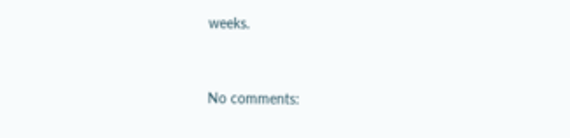weeks.


No comments: